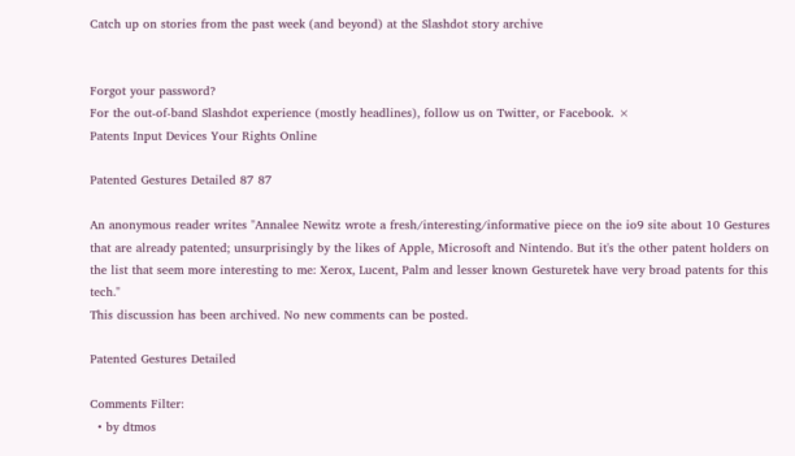Catch up on stories from the past week (and beyond) at the Slashdot story archive


Forgot your password?
For the out-of-band Slashdot experience (mostly headlines), follow us on Twitter, or Facebook. ×
Patents Input Devices Your Rights Online

Patented Gestures Detailed 87 87

An anonymous reader writes "Annalee Newitz wrote a fresh/interesting/informative piece on the io9 site about 10 Gestures that are already patented; unsurprisingly by the likes of Apple, Microsoft and Nintendo. But it's the other patent holders on the list that seem more interesting to me: Xerox, Lucent, Palm and lesser known Gesturetek have very broad patents for this tech."
This discussion has been archived. No new comments can be posted.

Patented Gestures Detailed

Comments Filter:
  • by dtmos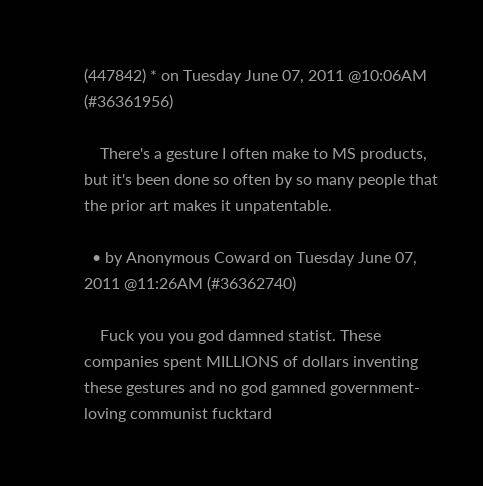(447842) * on Tuesday June 07, 2011 @10:06AM (#36361956)

    There's a gesture I often make to MS products, but it's been done so often by so many people that the prior art makes it unpatentable.

  • by Anonymous Coward on Tuesday June 07, 2011 @11:26AM (#36362740)

    Fuck you you god damned statist. These companies spent MILLIONS of dollars inventing these gestures and no god gamned government-loving communist fucktard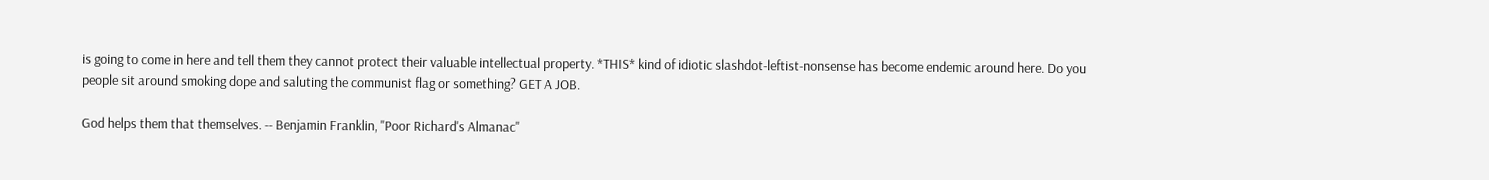is going to come in here and tell them they cannot protect their valuable intellectual property. *THIS* kind of idiotic slashdot-leftist-nonsense has become endemic around here. Do you people sit around smoking dope and saluting the communist flag or something? GET A JOB.

God helps them that themselves. -- Benjamin Franklin, "Poor Richard's Almanac"